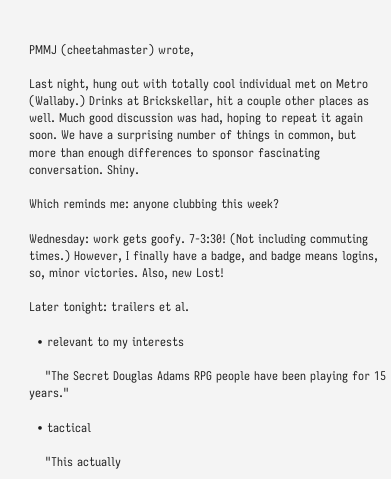PMMJ (cheetahmaster) wrote,

Last night, hung out with totally cool individual met on Metro (Wallaby.) Drinks at Brickskellar, hit a couple other places as well. Much good discussion was had, hoping to repeat it again soon. We have a surprising number of things in common, but more than enough differences to sponsor fascinating conversation. Shiny.

Which reminds me: anyone clubbing this week?

Wednesday: work gets goofy. 7-3:30! (Not including commuting times.) However, I finally have a badge, and badge means logins, so, minor victories. Also, new Lost!

Later tonight: trailers et al.

  • relevant to my interests

    "The Secret Douglas Adams RPG people have been playing for 15 years."

  • tactical

    "This actually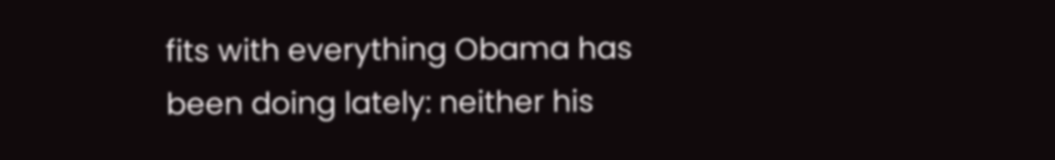fits with everything Obama has been doing lately: neither his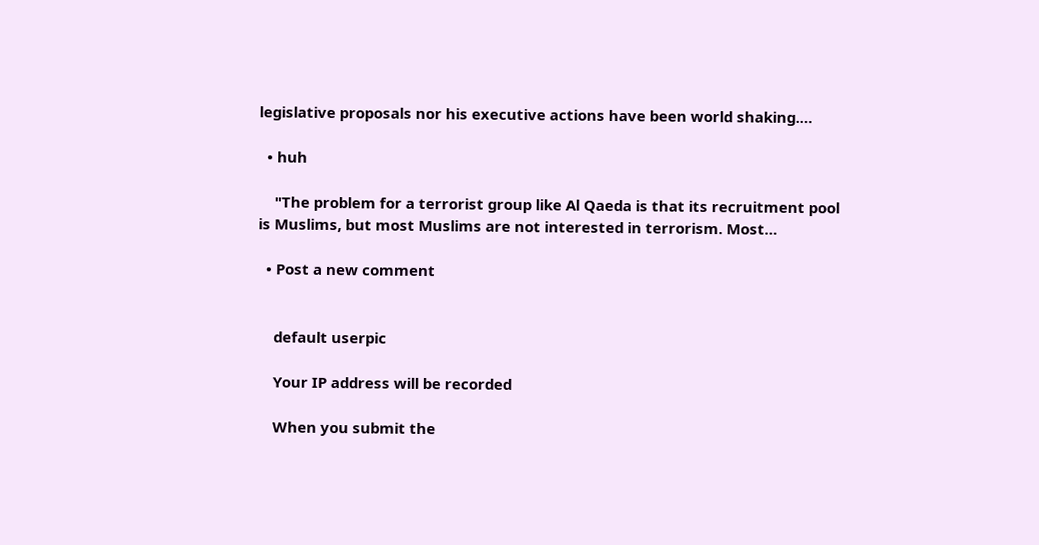legislative proposals nor his executive actions have been world shaking.…

  • huh

    "The problem for a terrorist group like Al Qaeda is that its recruitment pool is Muslims, but most Muslims are not interested in terrorism. Most…

  • Post a new comment


    default userpic

    Your IP address will be recorded

    When you submit the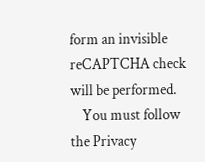form an invisible reCAPTCHA check will be performed.
    You must follow the Privacy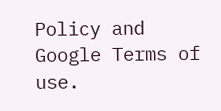Policy and Google Terms of use.